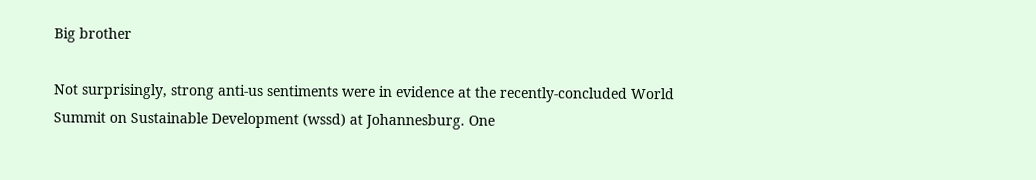Big brother

Not surprisingly, strong anti-us sentiments were in evidence at the recently-concluded World Summit on Sustainable Development (wssd) at Johannesburg. One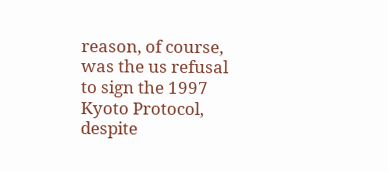reason, of course, was the us refusal to sign the 1997 Kyoto Protocol, despite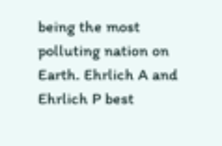being the most polluting nation on Earth. Ehrlich A and Ehrlich P best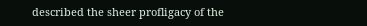described the sheer profligacy of the